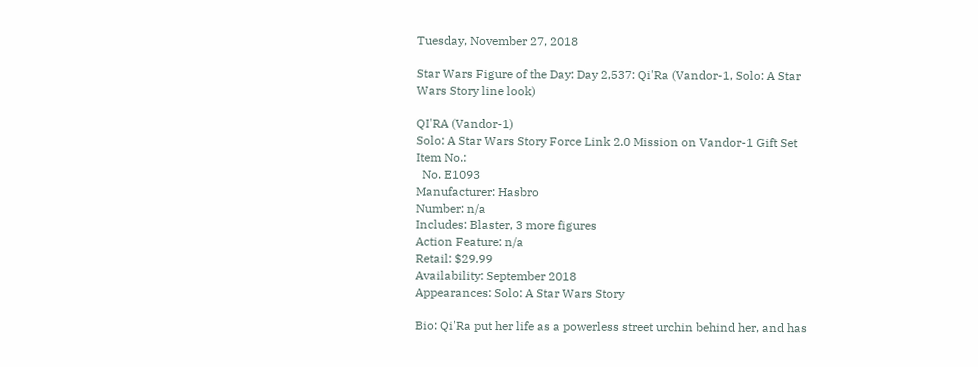Tuesday, November 27, 2018

Star Wars Figure of the Day: Day 2,537: Qi'Ra (Vandor-1, Solo: A Star Wars Story line look)

QI'RA (Vandor-1)
Solo: A Star Wars Story Force Link 2.0 Mission on Vandor-1 Gift Set
Item No.:
  No. E1093
Manufacturer: Hasbro
Number: n/a
Includes: Blaster, 3 more figures
Action Feature: n/a
Retail: $29.99
Availability: September 2018
Appearances: Solo: A Star Wars Story

Bio: Qi'Ra put her life as a powerless street urchin behind her, and has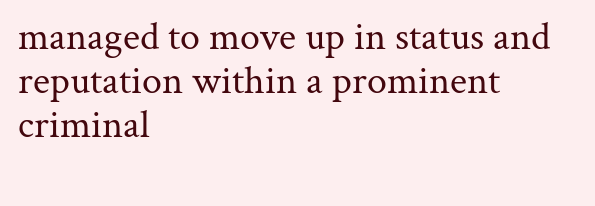managed to move up in status and reputation within a prominent criminal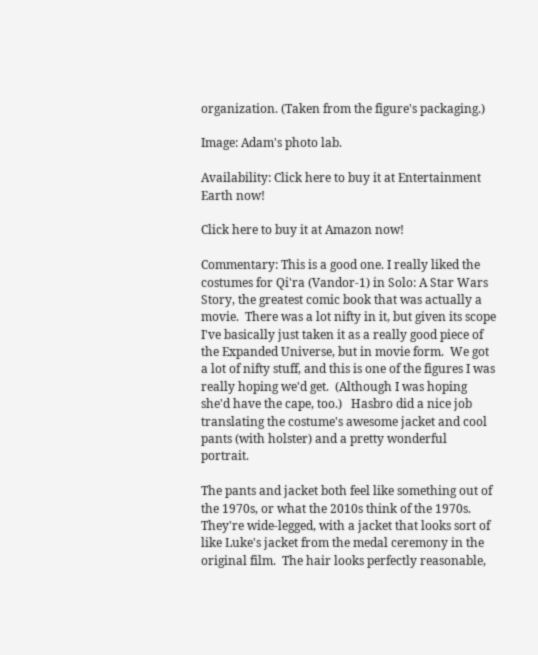organization. (Taken from the figure's packaging.)

Image: Adam's photo lab.

Availability: Click here to buy it at Entertainment Earth now!

Click here to buy it at Amazon now!

Commentary: This is a good one. I really liked the costumes for Qi'ra (Vandor-1) in Solo: A Star Wars Story, the greatest comic book that was actually a movie.  There was a lot nifty in it, but given its scope I've basically just taken it as a really good piece of the Expanded Universe, but in movie form.  We got a lot of nifty stuff, and this is one of the figures I was really hoping we'd get.  (Although I was hoping she'd have the cape, too.)   Hasbro did a nice job translating the costume's awesome jacket and cool pants (with holster) and a pretty wonderful portrait.

The pants and jacket both feel like something out of the 1970s, or what the 2010s think of the 1970s. They're wide-legged, with a jacket that looks sort of like Luke's jacket from the medal ceremony in the original film.  The hair looks perfectly reasonable,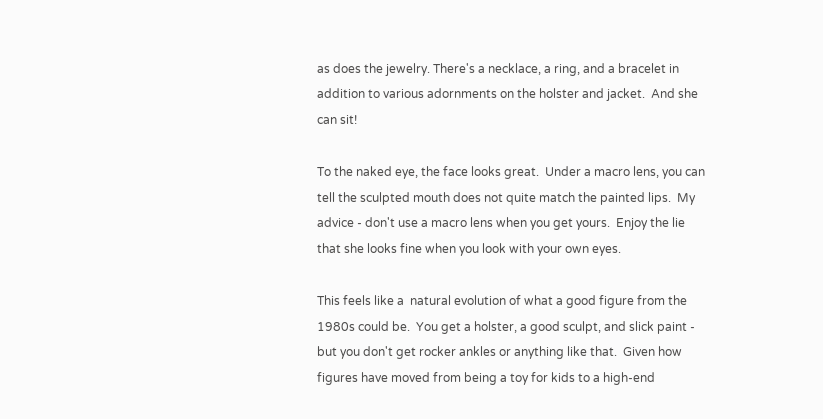as does the jewelry. There's a necklace, a ring, and a bracelet in addition to various adornments on the holster and jacket.  And she can sit!

To the naked eye, the face looks great.  Under a macro lens, you can tell the sculpted mouth does not quite match the painted lips.  My advice - don't use a macro lens when you get yours.  Enjoy the lie that she looks fine when you look with your own eyes.

This feels like a  natural evolution of what a good figure from the 1980s could be.  You get a holster, a good sculpt, and slick paint - but you don't get rocker ankles or anything like that.  Given how figures have moved from being a toy for kids to a high-end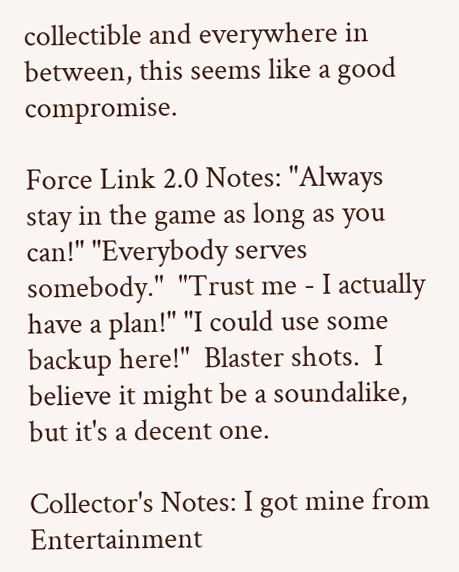collectible and everywhere in between, this seems like a good compromise.

Force Link 2.0 Notes: "Always stay in the game as long as you can!" "Everybody serves somebody."  "Trust me - I actually have a plan!" "I could use some backup here!"  Blaster shots.  I believe it might be a soundalike, but it's a decent one.

Collector's Notes: I got mine from Entertainment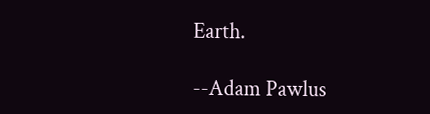Earth.

--Adam Pawlus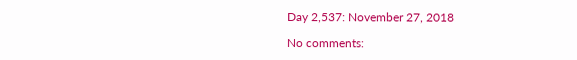Day 2,537: November 27, 2018

No comments: